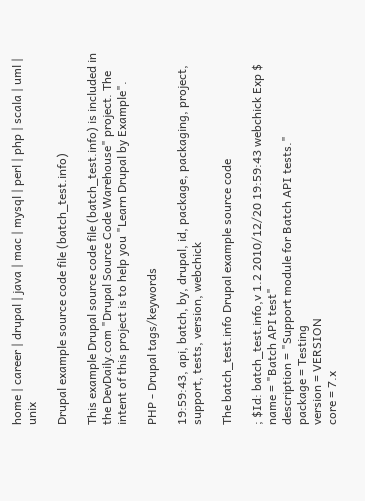home | career | drupal | java | mac | mysql | perl | php | scala | uml | unix

Drupal example source code file (batch_test.info)

This example Drupal source code file (batch_test.info) is included in the DevDaily.com "Drupal Source Code Warehouse" project. The intent of this project is to help you "Learn Drupal by Example".

PHP - Drupal tags/keywords

19:59:43, api, batch, by, drupal, id, package, packaging, project, support, tests, version, webchick

The batch_test.info Drupal example source code

; $Id: batch_test.info,v 1.2 2010/12/20 19:59:43 webchick Exp $
name = "Batch API test"
description = "Support module for Batch API tests."
package = Testing
version = VERSION
core = 7.x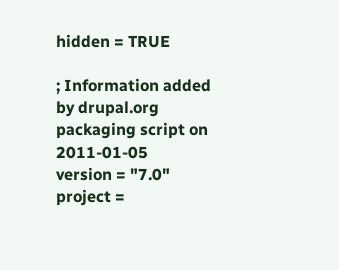hidden = TRUE

; Information added by drupal.org packaging script on 2011-01-05
version = "7.0"
project =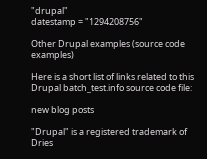"drupal"
datestamp = "1294208756"

Other Drupal examples (source code examples)

Here is a short list of links related to this Drupal batch_test.info source code file:

new blog posts

"Drupal" is a registered trademark of Dries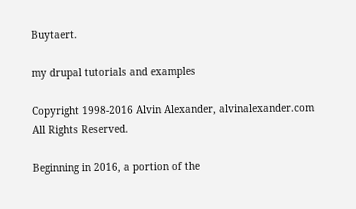Buytaert.

my drupal tutorials and examples

Copyright 1998-2016 Alvin Alexander, alvinalexander.com
All Rights Reserved.

Beginning in 2016, a portion of the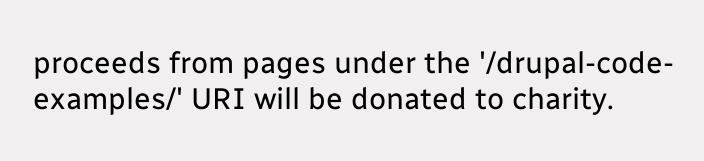proceeds from pages under the '/drupal-code-examples/' URI will be donated to charity.